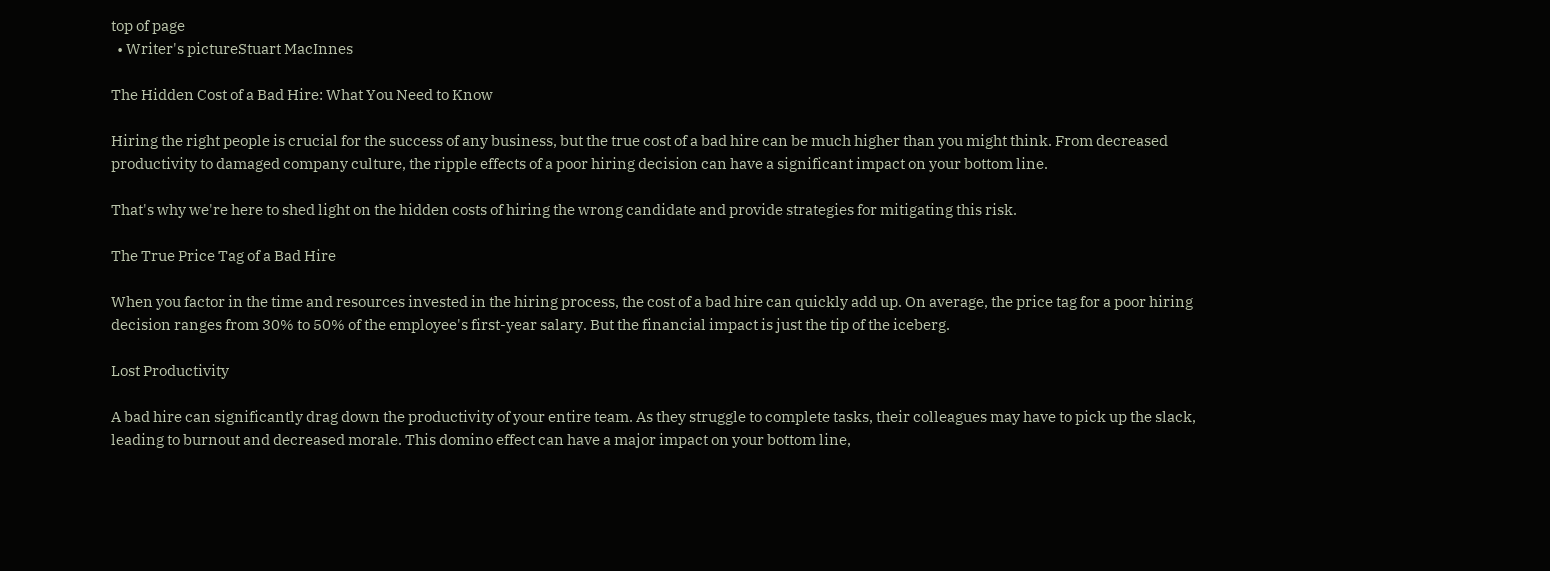top of page
  • Writer's pictureStuart MacInnes

The Hidden Cost of a Bad Hire: What You Need to Know

Hiring the right people is crucial for the success of any business, but the true cost of a bad hire can be much higher than you might think. From decreased productivity to damaged company culture, the ripple effects of a poor hiring decision can have a significant impact on your bottom line.

That's why we're here to shed light on the hidden costs of hiring the wrong candidate and provide strategies for mitigating this risk.

The True Price Tag of a Bad Hire

When you factor in the time and resources invested in the hiring process, the cost of a bad hire can quickly add up. On average, the price tag for a poor hiring decision ranges from 30% to 50% of the employee's first-year salary. But the financial impact is just the tip of the iceberg.

Lost Productivity

A bad hire can significantly drag down the productivity of your entire team. As they struggle to complete tasks, their colleagues may have to pick up the slack, leading to burnout and decreased morale. This domino effect can have a major impact on your bottom line,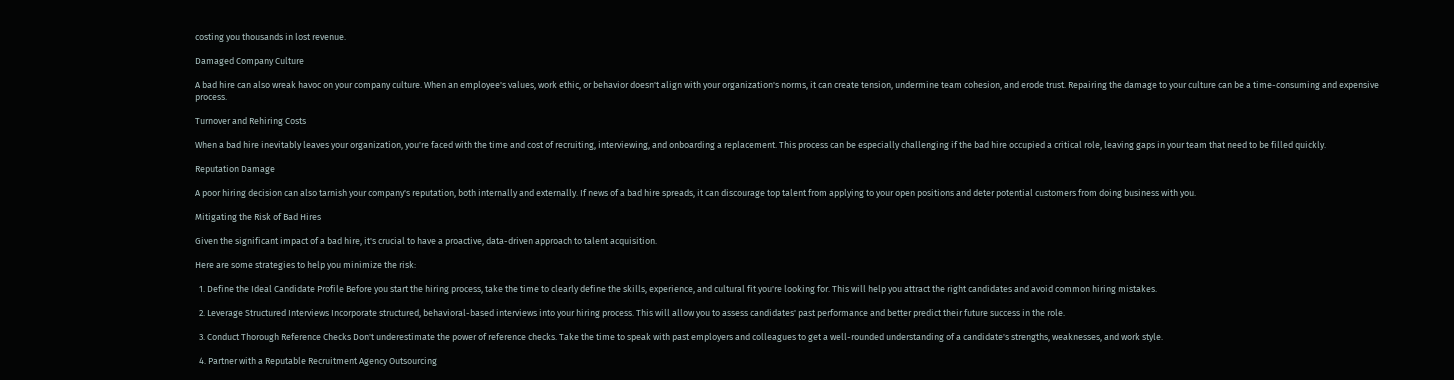costing you thousands in lost revenue.

Damaged Company Culture

A bad hire can also wreak havoc on your company culture. When an employee's values, work ethic, or behavior doesn't align with your organization's norms, it can create tension, undermine team cohesion, and erode trust. Repairing the damage to your culture can be a time-consuming and expensive process.

Turnover and Rehiring Costs

When a bad hire inevitably leaves your organization, you're faced with the time and cost of recruiting, interviewing, and onboarding a replacement. This process can be especially challenging if the bad hire occupied a critical role, leaving gaps in your team that need to be filled quickly.

Reputation Damage

A poor hiring decision can also tarnish your company's reputation, both internally and externally. If news of a bad hire spreads, it can discourage top talent from applying to your open positions and deter potential customers from doing business with you.

Mitigating the Risk of Bad Hires

Given the significant impact of a bad hire, it's crucial to have a proactive, data-driven approach to talent acquisition.

Here are some strategies to help you minimize the risk:

  1. Define the Ideal Candidate Profile Before you start the hiring process, take the time to clearly define the skills, experience, and cultural fit you're looking for. This will help you attract the right candidates and avoid common hiring mistakes.

  2. Leverage Structured Interviews Incorporate structured, behavioral-based interviews into your hiring process. This will allow you to assess candidates' past performance and better predict their future success in the role.

  3. Conduct Thorough Reference Checks Don't underestimate the power of reference checks. Take the time to speak with past employers and colleagues to get a well-rounded understanding of a candidate's strengths, weaknesses, and work style.

  4. Partner with a Reputable Recruitment Agency Outsourcing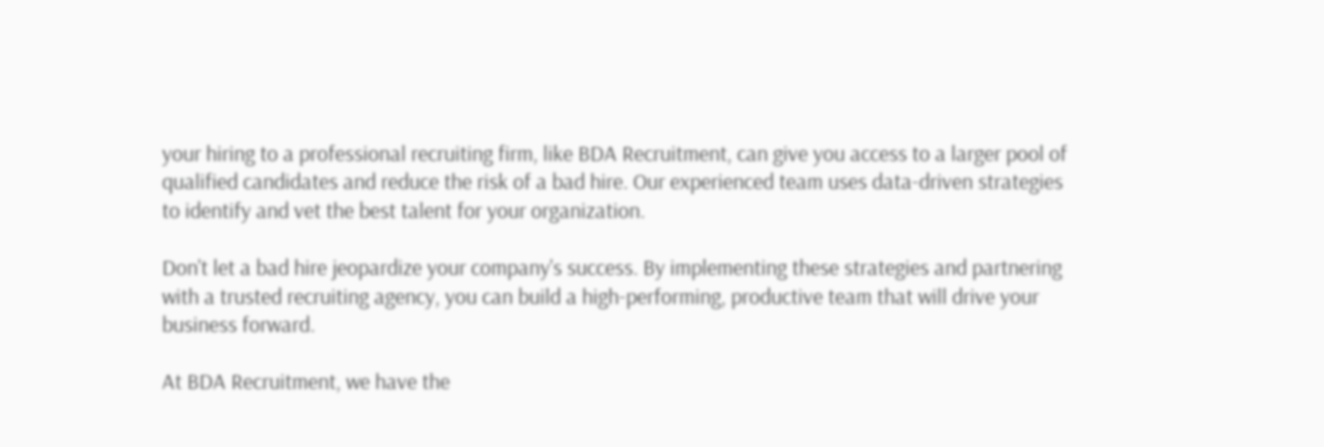your hiring to a professional recruiting firm, like BDA Recruitment, can give you access to a larger pool of qualified candidates and reduce the risk of a bad hire. Our experienced team uses data-driven strategies to identify and vet the best talent for your organization.

Don't let a bad hire jeopardize your company's success. By implementing these strategies and partnering with a trusted recruiting agency, you can build a high-performing, productive team that will drive your business forward.

At BDA Recruitment, we have the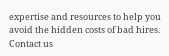expertise and resources to help you avoid the hidden costs of bad hires. Contact us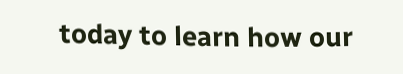today to learn how our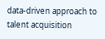data-driven approach to talent acquisition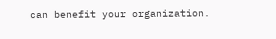can benefit your organization.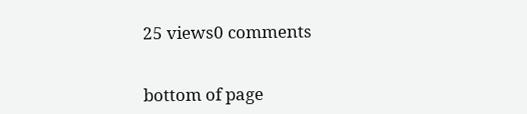25 views0 comments


bottom of page